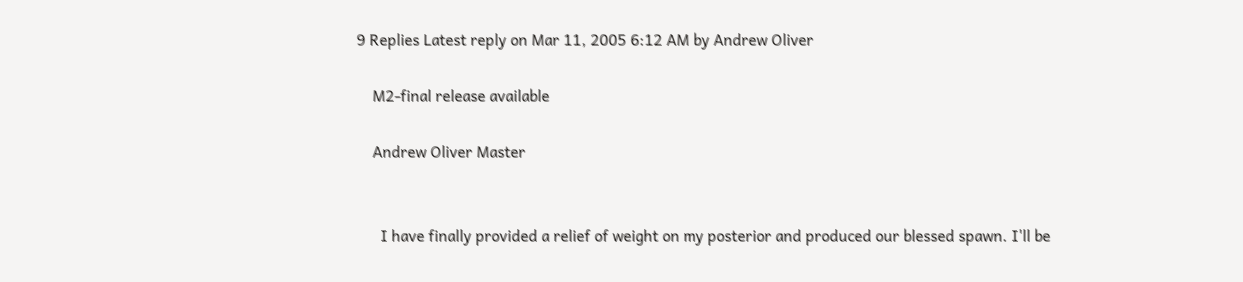9 Replies Latest reply on Mar 11, 2005 6:12 AM by Andrew Oliver

    M2-final release available

    Andrew Oliver Master


      I have finally provided a relief of weight on my posterior and produced our blessed spawn. I'll be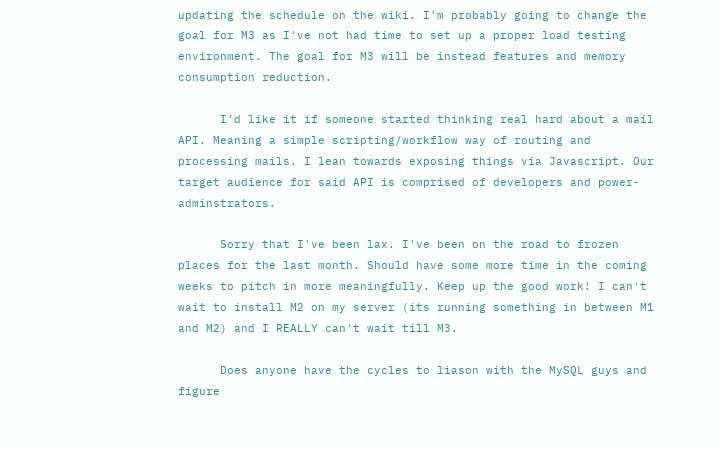updating the schedule on the wiki. I'm probably going to change the goal for M3 as I've not had time to set up a proper load testing environment. The goal for M3 will be instead features and memory consumption reduction.

      I'd like it if someone started thinking real hard about a mail API. Meaning a simple scripting/workflow way of routing and processing mails. I lean towards exposing things via Javascript. Our target audience for said API is comprised of developers and power-adminstrators.

      Sorry that I've been lax. I've been on the road to frozen places for the last month. Should have some more time in the coming weeks to pitch in more meaningfully. Keep up the good work! I can't wait to install M2 on my server (its running something in between M1 and M2) and I REALLY can't wait till M3.

      Does anyone have the cycles to liason with the MySQL guys and figure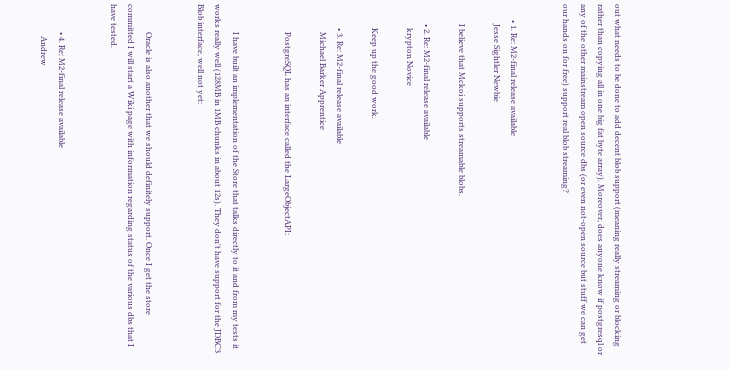out what needs to be done to add decent blob support (meaning really streaming or blocking rather than copying all in one big fat byte array). Moreover, does anyone know if postgresql or any of the other mainstream open source dbs (or even not-open source but stuff we can get our hands on for free) support real blob streaming?


        • 1. Re: M2-final release available
          Jesse Sightler Newbie

          I believe that Mckoi supports streamable blobs.

          • 2. Re: M2-final release available
            krypton Novice

            Keep up the good work.

            • 3. Re: M2-final release available
              Michael Barker Apprentice

              PostgreSQL has an interface called the LargeObjectAPI:


              I have built an implementation of the Store that talks directly to it and from my tests it works really well (128MB in 1MB chunks in about 12s). They don't have support for the JDBC3 Blob interface, well not yet:


              Oracle is also another that we should definitely support. Once I get the store committed I will start a Wiki page with information regarding status of the various dbs that I have tested.


              • 4. Re: M2-final release available
                Andrew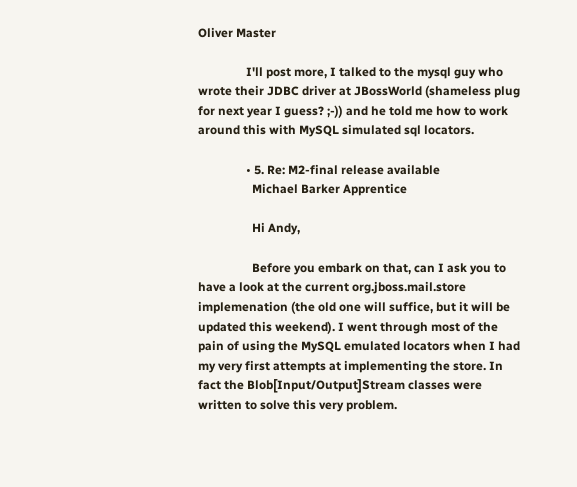Oliver Master

                I'll post more, I talked to the mysql guy who wrote their JDBC driver at JBossWorld (shameless plug for next year I guess? ;-)) and he told me how to work around this with MySQL simulated sql locators.

                • 5. Re: M2-final release available
                  Michael Barker Apprentice

                  Hi Andy,

                  Before you embark on that, can I ask you to have a look at the current org.jboss.mail.store implemenation (the old one will suffice, but it will be updated this weekend). I went through most of the pain of using the MySQL emulated locators when I had my very first attempts at implementing the store. In fact the Blob[Input/Output]Stream classes were written to solve this very problem.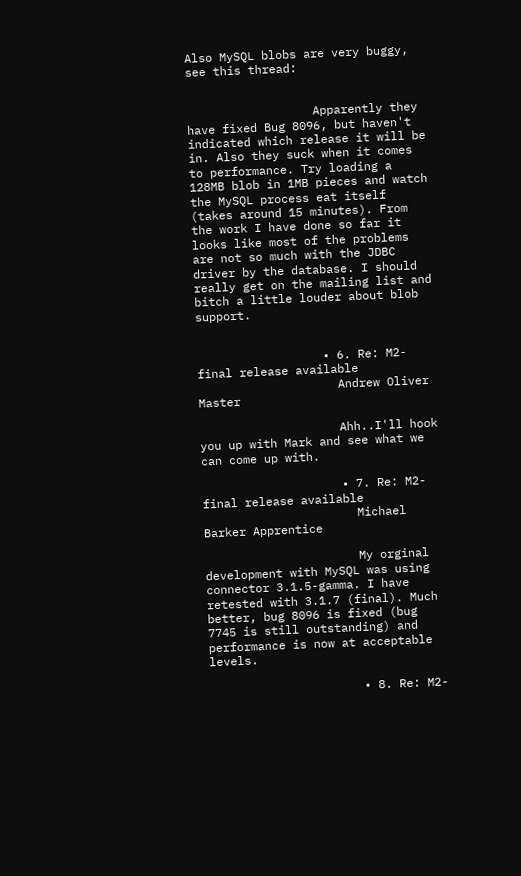Also MySQL blobs are very buggy, see this thread:


                  Apparently they have fixed Bug 8096, but haven't indicated which release it will be in. Also they suck when it comes to performance. Try loading a 128MB blob in 1MB pieces and watch the MySQL process eat itself (takes around 15 minutes). From the work I have done so far it looks like most of the problems are not so much with the JDBC driver by the database. I should really get on the mailing list and bitch a little louder about blob support.


                  • 6. Re: M2-final release available
                    Andrew Oliver Master

                    Ahh..I'll hook you up with Mark and see what we can come up with.

                    • 7. Re: M2-final release available
                      Michael Barker Apprentice

                      My orginal development with MySQL was using connector 3.1.5-gamma. I have retested with 3.1.7 (final). Much better, bug 8096 is fixed (bug 7745 is still outstanding) and performance is now at acceptable levels.

                      • 8. Re: M2-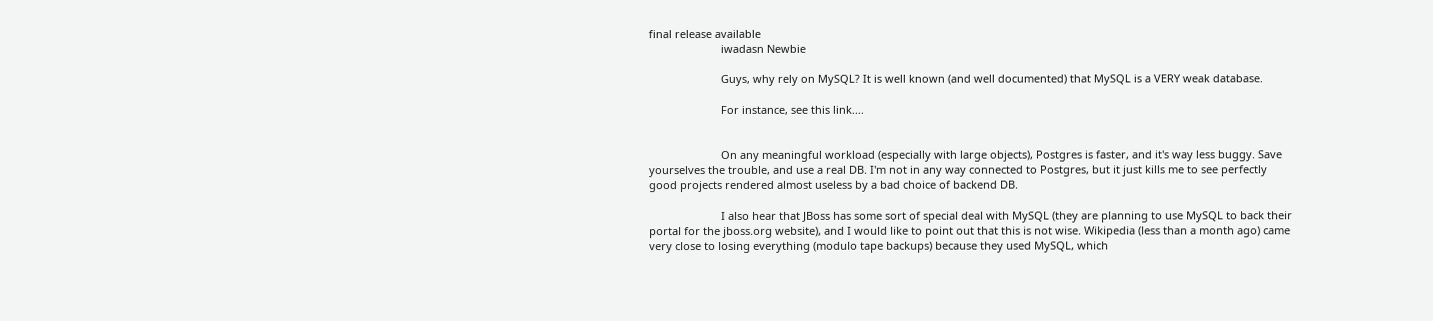final release available
                        iwadasn Newbie

                        Guys, why rely on MySQL? It is well known (and well documented) that MySQL is a VERY weak database.

                        For instance, see this link....


                        On any meaningful workload (especially with large objects), Postgres is faster, and it's way less buggy. Save yourselves the trouble, and use a real DB. I'm not in any way connected to Postgres, but it just kills me to see perfectly good projects rendered almost useless by a bad choice of backend DB.

                        I also hear that JBoss has some sort of special deal with MySQL (they are planning to use MySQL to back their portal for the jboss.org website), and I would like to point out that this is not wise. Wikipedia (less than a month ago) came very close to losing everything (modulo tape backups) because they used MySQL, which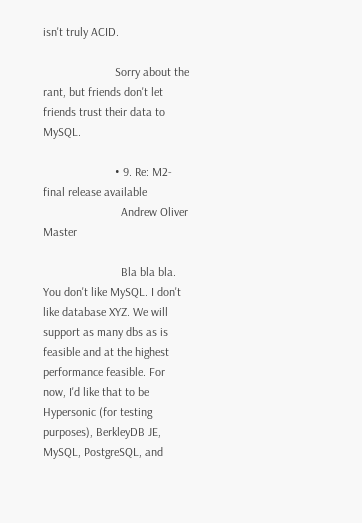isn't truly ACID.

                        Sorry about the rant, but friends don't let friends trust their data to MySQL.

                        • 9. Re: M2-final release available
                          Andrew Oliver Master

                          Bla bla bla. You don't like MySQL. I don't like database XYZ. We will support as many dbs as is feasible and at the highest performance feasible. For now, I'd like that to be Hypersonic (for testing purposes), BerkleyDB JE, MySQL, PostgreSQL, and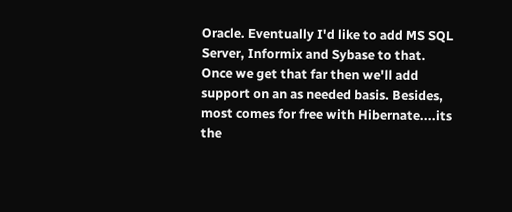Oracle. Eventually I'd like to add MS SQL Server, Informix and Sybase to that. Once we get that far then we'll add support on an as needed basis. Besides, most comes for free with Hibernate....its the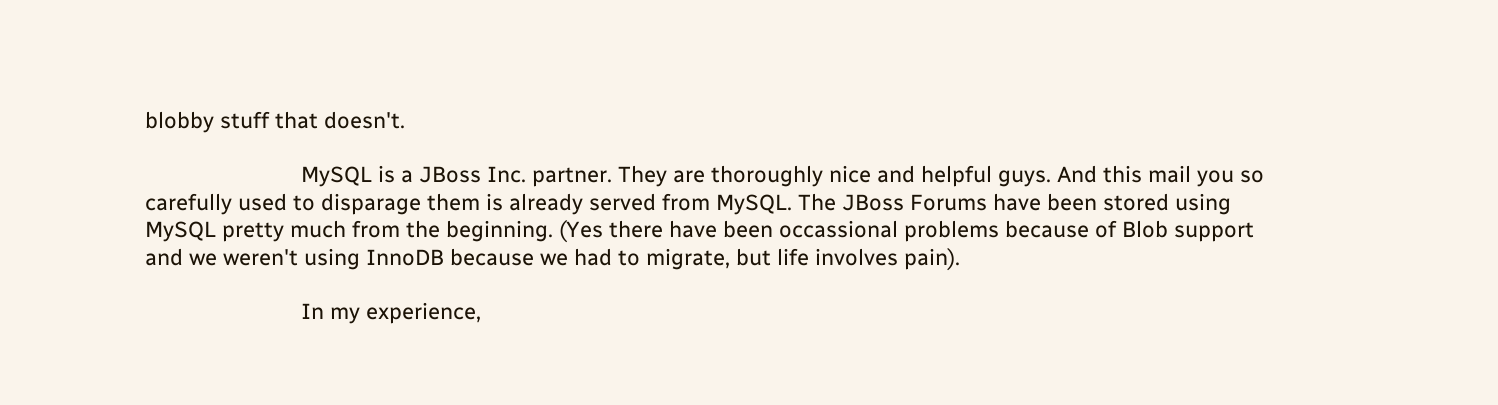blobby stuff that doesn't.

                          MySQL is a JBoss Inc. partner. They are thoroughly nice and helpful guys. And this mail you so carefully used to disparage them is already served from MySQL. The JBoss Forums have been stored using MySQL pretty much from the beginning. (Yes there have been occassional problems because of Blob support and we weren't using InnoDB because we had to migrate, but life involves pain).

                          In my experience,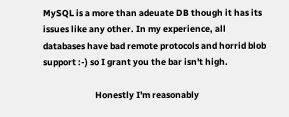MySQL is a more than adeuate DB though it has its issues like any other. In my experience, all databases have bad remote protocols and horrid blob support :-) so I grant you the bar isn't high.

                          Honestly I'm reasonably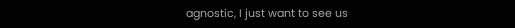agnostic, I just want to see us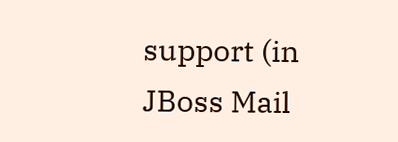support (in JBoss Mail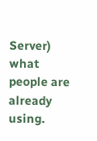Server) what people are already using.